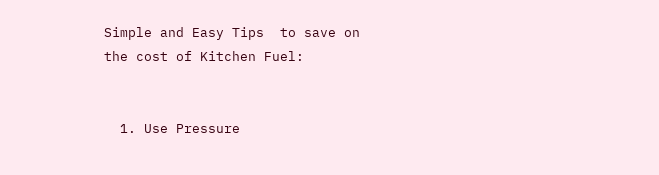Simple and Easy Tips  to save on the cost of Kitchen Fuel:


  1. Use Pressure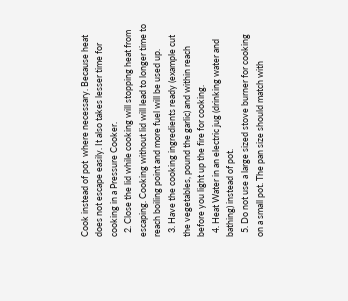Cook instead of pot  where necessary. Because heat does not escape easily. It also takes lesser time for cooking in a Pressure Cooker.
  2. Close the lid while cooking will stopping heat from escaping. Cooking without lid will lead to longer time to reach boiling point and more fuel will be used up.
  3. Have the cooking ingredients ready (example cut the vegetables, pound the garlic) and within reach before you light up the fire for cooking.
  4. Heat Water in an electric jug (drinking water and bathing) instead of pot.
  5. Do not use a large sized stove burner for cooking on a small pot. The pan size should match with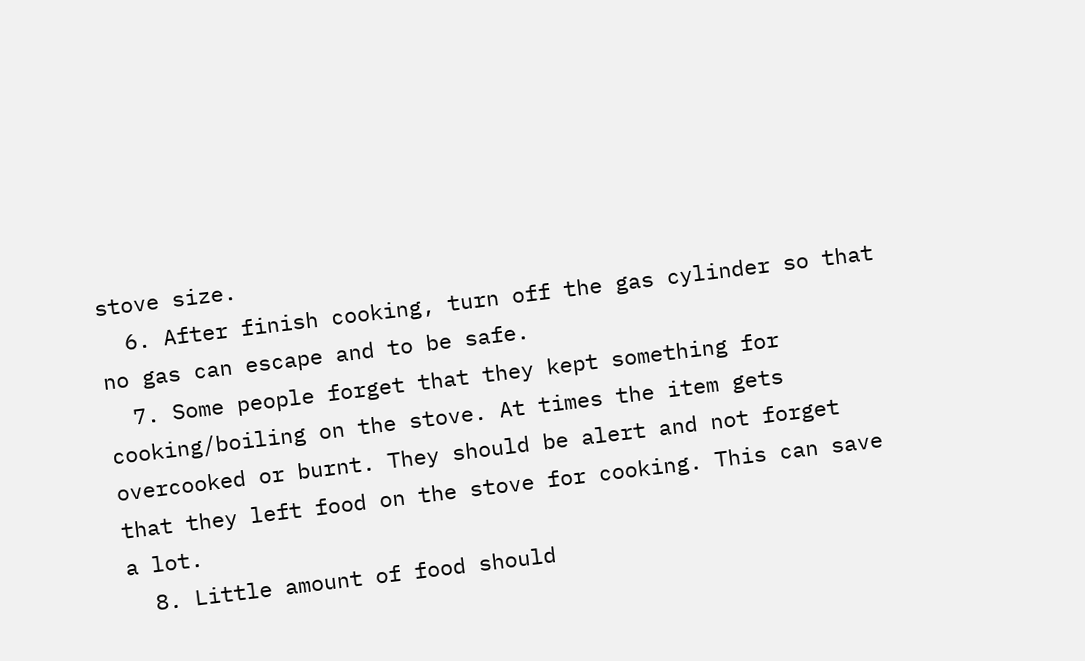stove size.
  6. After finish cooking, turn off the gas cylinder so that no gas can escape and to be safe.
  7. Some people forget that they kept something for cooking/boiling on the stove. At times the item gets overcooked or burnt. They should be alert and not forget that they left food on the stove for cooking. This can save a lot.
  8. Little amount of food should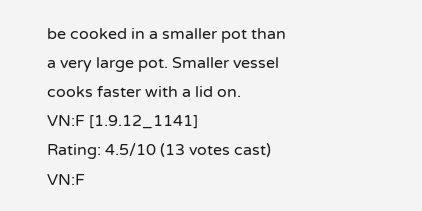be cooked in a smaller pot than a very large pot. Smaller vessel cooks faster with a lid on.
VN:F [1.9.12_1141]
Rating: 4.5/10 (13 votes cast)
VN:F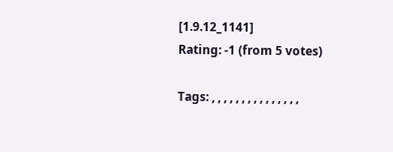[1.9.12_1141]
Rating: -1 (from 5 votes)

Tags: , , , , , , , , , , , , , , ,